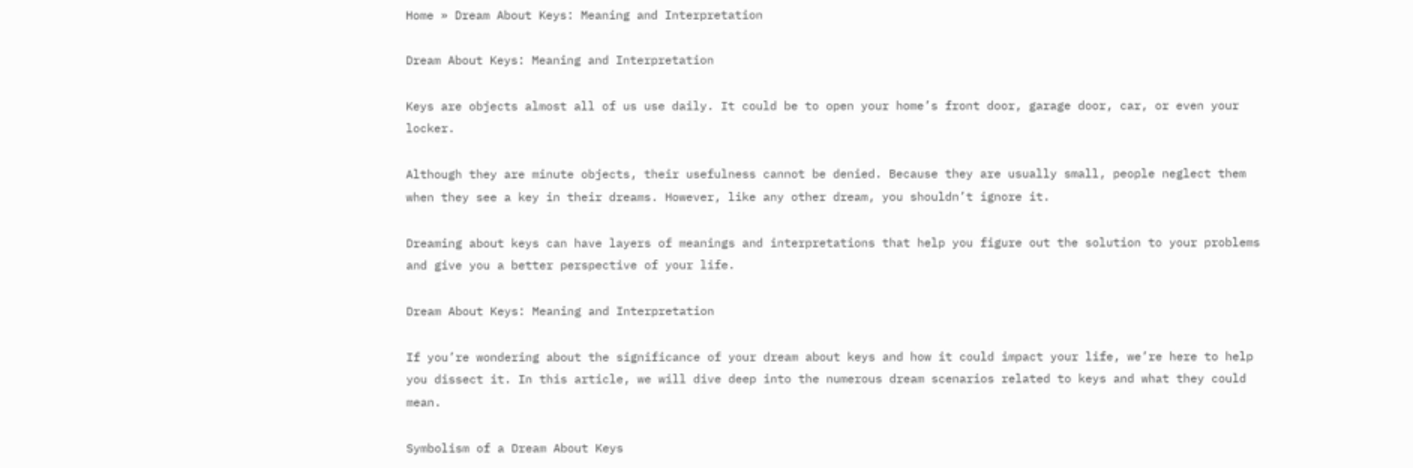Home » Dream About Keys: Meaning and Interpretation

Dream About Keys: Meaning and Interpretation

Keys are objects almost all of us use daily. It could be to open your home’s front door, garage door, car, or even your locker.

Although they are minute objects, their usefulness cannot be denied. Because they are usually small, people neglect them when they see a key in their dreams. However, like any other dream, you shouldn’t ignore it.

Dreaming about keys can have layers of meanings and interpretations that help you figure out the solution to your problems and give you a better perspective of your life.

Dream About Keys: Meaning and Interpretation

If you’re wondering about the significance of your dream about keys and how it could impact your life, we’re here to help you dissect it. In this article, we will dive deep into the numerous dream scenarios related to keys and what they could mean.

Symbolism of a Dream About Keys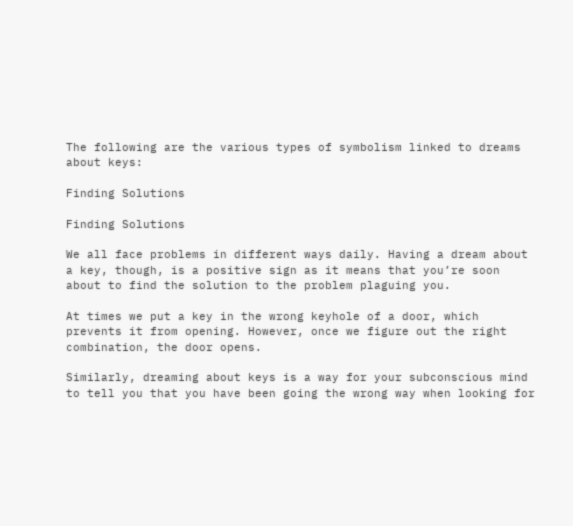The following are the various types of symbolism linked to dreams about keys:

Finding Solutions

Finding Solutions

We all face problems in different ways daily. Having a dream about a key, though, is a positive sign as it means that you’re soon about to find the solution to the problem plaguing you.

At times we put a key in the wrong keyhole of a door, which prevents it from opening. However, once we figure out the right combination, the door opens.

Similarly, dreaming about keys is a way for your subconscious mind to tell you that you have been going the wrong way when looking for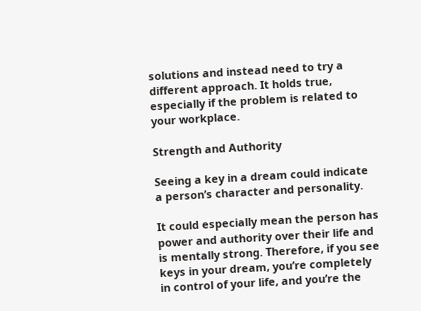solutions and instead need to try a different approach. It holds true, especially if the problem is related to your workplace.

Strength and Authority

Seeing a key in a dream could indicate a person’s character and personality.

It could especially mean the person has power and authority over their life and is mentally strong. Therefore, if you see keys in your dream, you’re completely in control of your life, and you’re the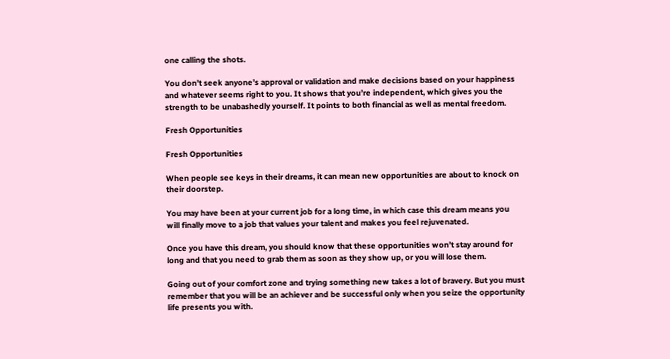one calling the shots.

You don’t seek anyone’s approval or validation and make decisions based on your happiness and whatever seems right to you. It shows that you’re independent, which gives you the strength to be unabashedly yourself. It points to both financial as well as mental freedom.

Fresh Opportunities

Fresh Opportunities

When people see keys in their dreams, it can mean new opportunities are about to knock on their doorstep.

You may have been at your current job for a long time, in which case this dream means you will finally move to a job that values your talent and makes you feel rejuvenated.

Once you have this dream, you should know that these opportunities won’t stay around for long and that you need to grab them as soon as they show up, or you will lose them.

Going out of your comfort zone and trying something new takes a lot of bravery. But you must remember that you will be an achiever and be successful only when you seize the opportunity life presents you with.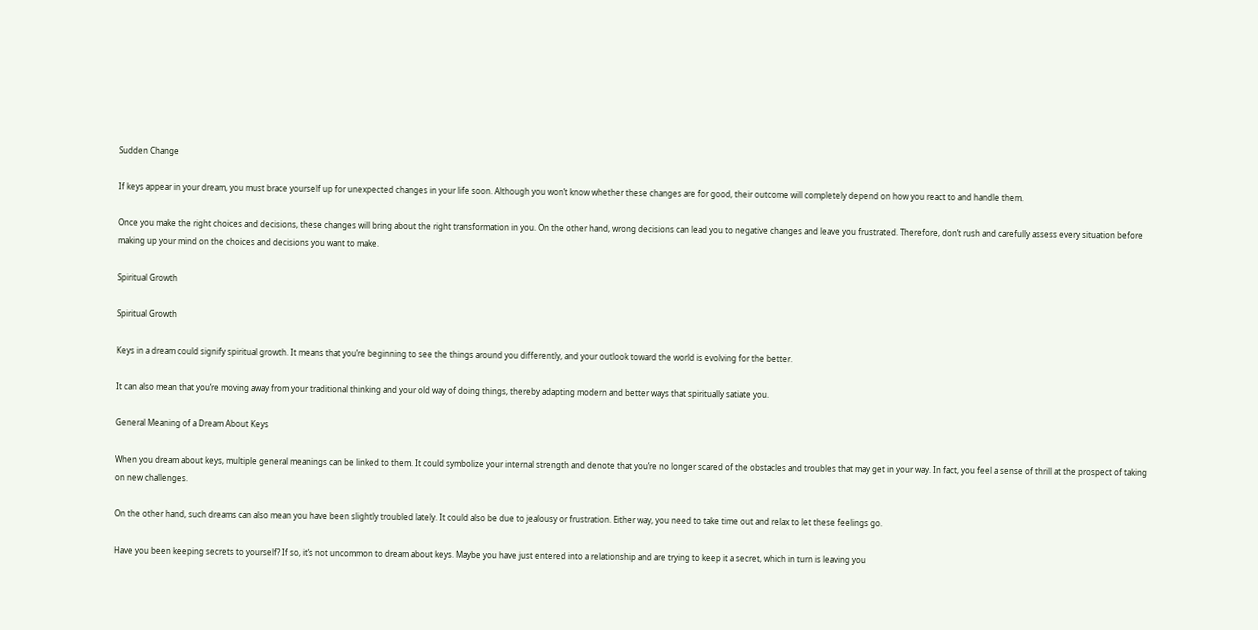Sudden Change

If keys appear in your dream, you must brace yourself up for unexpected changes in your life soon. Although you won’t know whether these changes are for good, their outcome will completely depend on how you react to and handle them.

Once you make the right choices and decisions, these changes will bring about the right transformation in you. On the other hand, wrong decisions can lead you to negative changes and leave you frustrated. Therefore, don’t rush and carefully assess every situation before making up your mind on the choices and decisions you want to make.

Spiritual Growth

Spiritual Growth

Keys in a dream could signify spiritual growth. It means that you’re beginning to see the things around you differently, and your outlook toward the world is evolving for the better.

It can also mean that you’re moving away from your traditional thinking and your old way of doing things, thereby adapting modern and better ways that spiritually satiate you.

General Meaning of a Dream About Keys

When you dream about keys, multiple general meanings can be linked to them. It could symbolize your internal strength and denote that you’re no longer scared of the obstacles and troubles that may get in your way. In fact, you feel a sense of thrill at the prospect of taking on new challenges.

On the other hand, such dreams can also mean you have been slightly troubled lately. It could also be due to jealousy or frustration. Either way, you need to take time out and relax to let these feelings go.

Have you been keeping secrets to yourself? If so, it’s not uncommon to dream about keys. Maybe you have just entered into a relationship and are trying to keep it a secret, which in turn is leaving you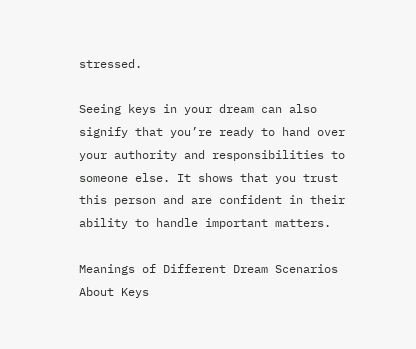stressed.

Seeing keys in your dream can also signify that you’re ready to hand over your authority and responsibilities to someone else. It shows that you trust this person and are confident in their ability to handle important matters.

Meanings of Different Dream Scenarios About Keys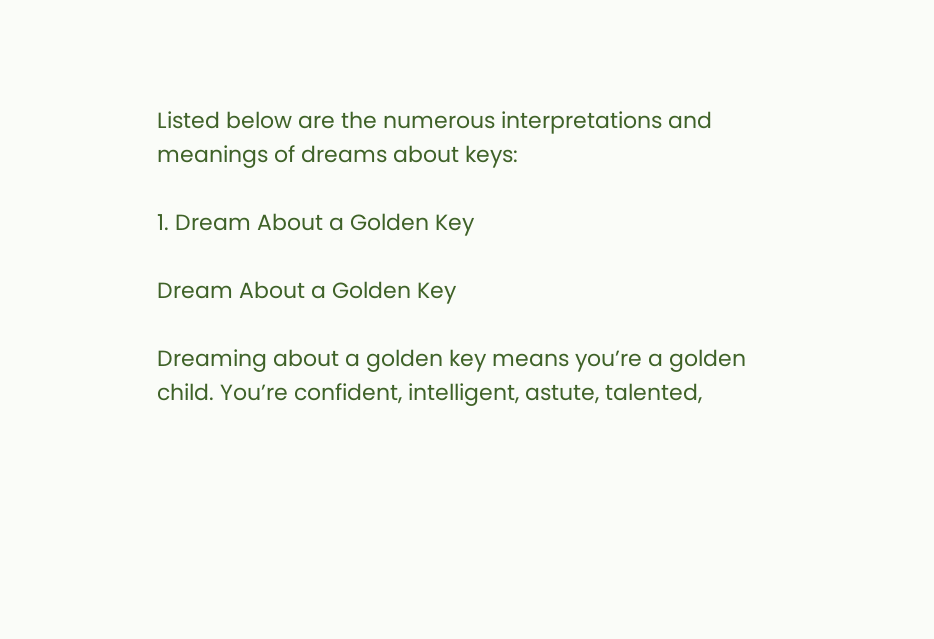Listed below are the numerous interpretations and meanings of dreams about keys:

1. Dream About a Golden Key

Dream About a Golden Key

Dreaming about a golden key means you’re a golden child. You’re confident, intelligent, astute, talented,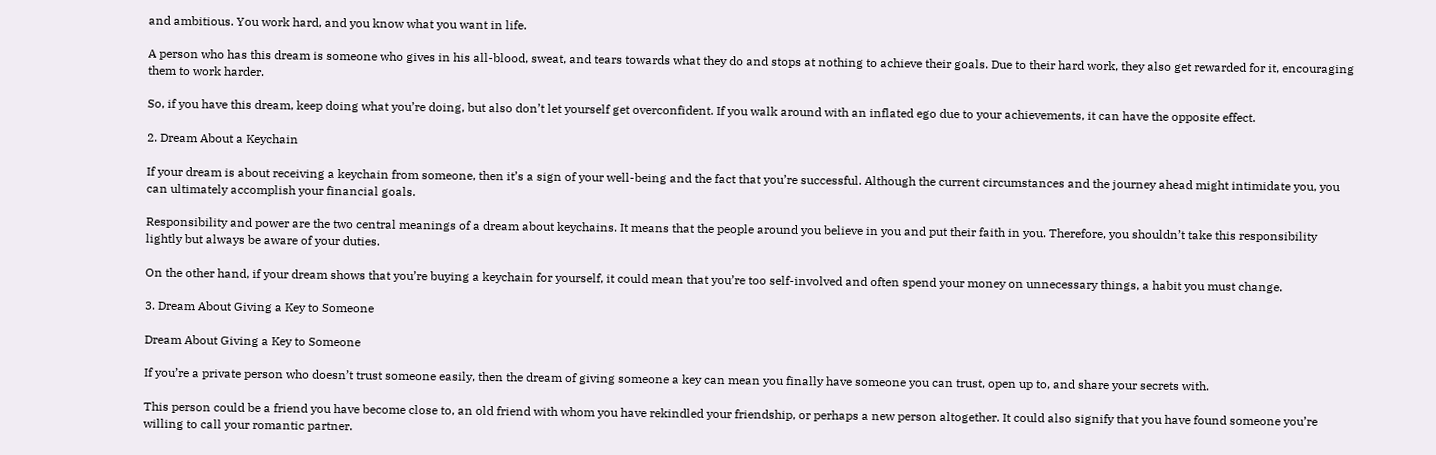and ambitious. You work hard, and you know what you want in life.

A person who has this dream is someone who gives in his all-blood, sweat, and tears towards what they do and stops at nothing to achieve their goals. Due to their hard work, they also get rewarded for it, encouraging them to work harder.

So, if you have this dream, keep doing what you’re doing, but also don’t let yourself get overconfident. If you walk around with an inflated ego due to your achievements, it can have the opposite effect.

2. Dream About a Keychain

If your dream is about receiving a keychain from someone, then it’s a sign of your well-being and the fact that you’re successful. Although the current circumstances and the journey ahead might intimidate you, you can ultimately accomplish your financial goals.

Responsibility and power are the two central meanings of a dream about keychains. It means that the people around you believe in you and put their faith in you. Therefore, you shouldn’t take this responsibility lightly but always be aware of your duties.

On the other hand, if your dream shows that you’re buying a keychain for yourself, it could mean that you’re too self-involved and often spend your money on unnecessary things, a habit you must change.

3. Dream About Giving a Key to Someone

Dream About Giving a Key to Someone

If you’re a private person who doesn’t trust someone easily, then the dream of giving someone a key can mean you finally have someone you can trust, open up to, and share your secrets with.

This person could be a friend you have become close to, an old friend with whom you have rekindled your friendship, or perhaps a new person altogether. It could also signify that you have found someone you’re willing to call your romantic partner.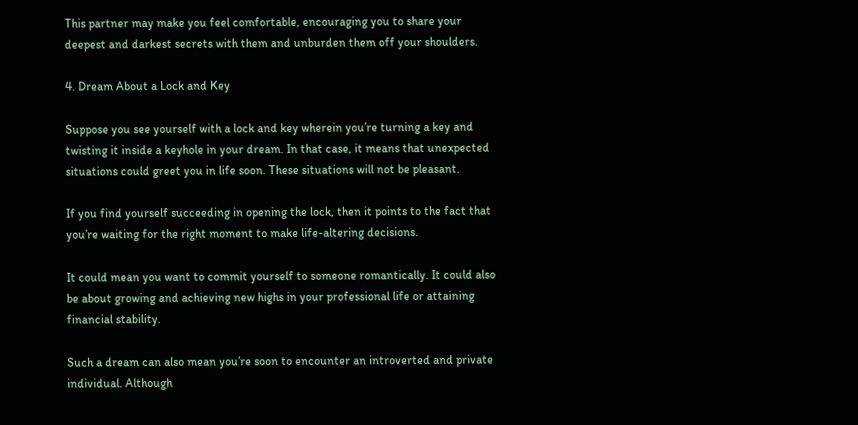This partner may make you feel comfortable, encouraging you to share your deepest and darkest secrets with them and unburden them off your shoulders.

4. Dream About a Lock and Key

Suppose you see yourself with a lock and key wherein you’re turning a key and twisting it inside a keyhole in your dream. In that case, it means that unexpected situations could greet you in life soon. These situations will not be pleasant.

If you find yourself succeeding in opening the lock, then it points to the fact that you’re waiting for the right moment to make life-altering decisions.

It could mean you want to commit yourself to someone romantically. It could also be about growing and achieving new highs in your professional life or attaining financial stability.

Such a dream can also mean you’re soon to encounter an introverted and private individual. Although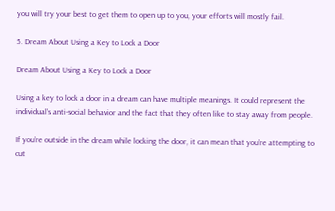you will try your best to get them to open up to you, your efforts will mostly fail.

5. Dream About Using a Key to Lock a Door

Dream About Using a Key to Lock a Door

Using a key to lock a door in a dream can have multiple meanings. It could represent the individual’s anti-social behavior and the fact that they often like to stay away from people.

If you’re outside in the dream while locking the door, it can mean that you’re attempting to cut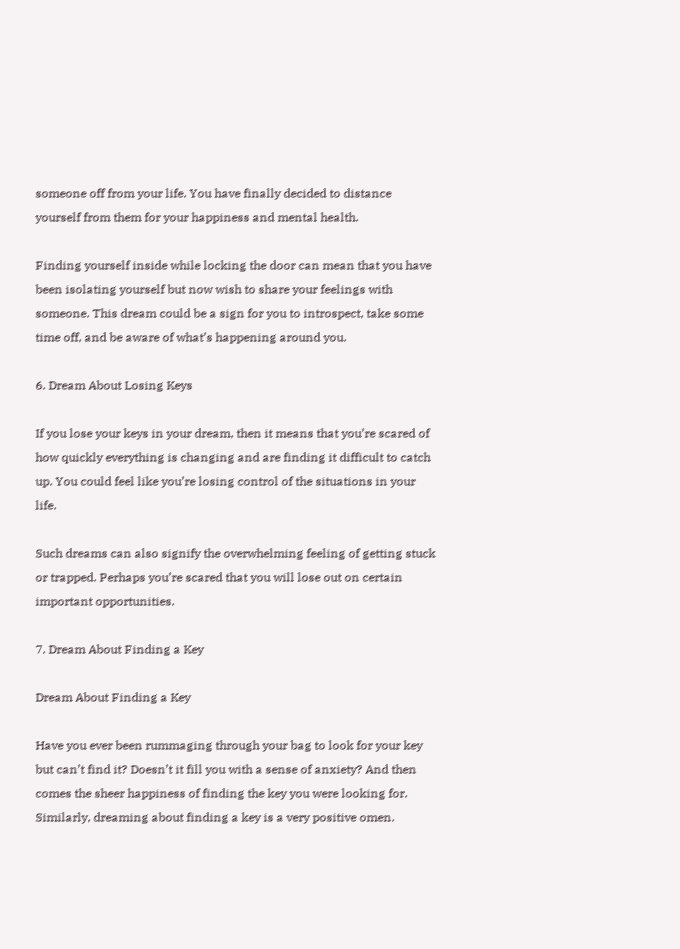someone off from your life. You have finally decided to distance yourself from them for your happiness and mental health.

Finding yourself inside while locking the door can mean that you have been isolating yourself but now wish to share your feelings with someone. This dream could be a sign for you to introspect, take some time off, and be aware of what’s happening around you.

6. Dream About Losing Keys

If you lose your keys in your dream, then it means that you’re scared of how quickly everything is changing and are finding it difficult to catch up. You could feel like you’re losing control of the situations in your life.

Such dreams can also signify the overwhelming feeling of getting stuck or trapped. Perhaps you’re scared that you will lose out on certain important opportunities.

7. Dream About Finding a Key

Dream About Finding a Key

Have you ever been rummaging through your bag to look for your key but can’t find it? Doesn’t it fill you with a sense of anxiety? And then comes the sheer happiness of finding the key you were looking for. Similarly, dreaming about finding a key is a very positive omen.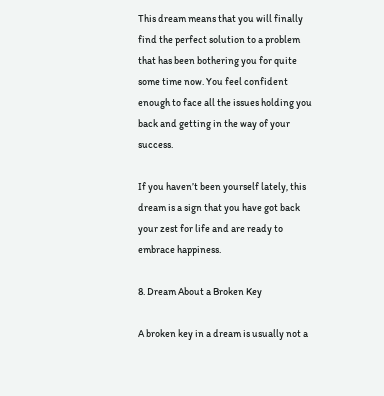This dream means that you will finally find the perfect solution to a problem that has been bothering you for quite some time now. You feel confident enough to face all the issues holding you back and getting in the way of your success.

If you haven’t been yourself lately, this dream is a sign that you have got back your zest for life and are ready to embrace happiness.

8. Dream About a Broken Key

A broken key in a dream is usually not a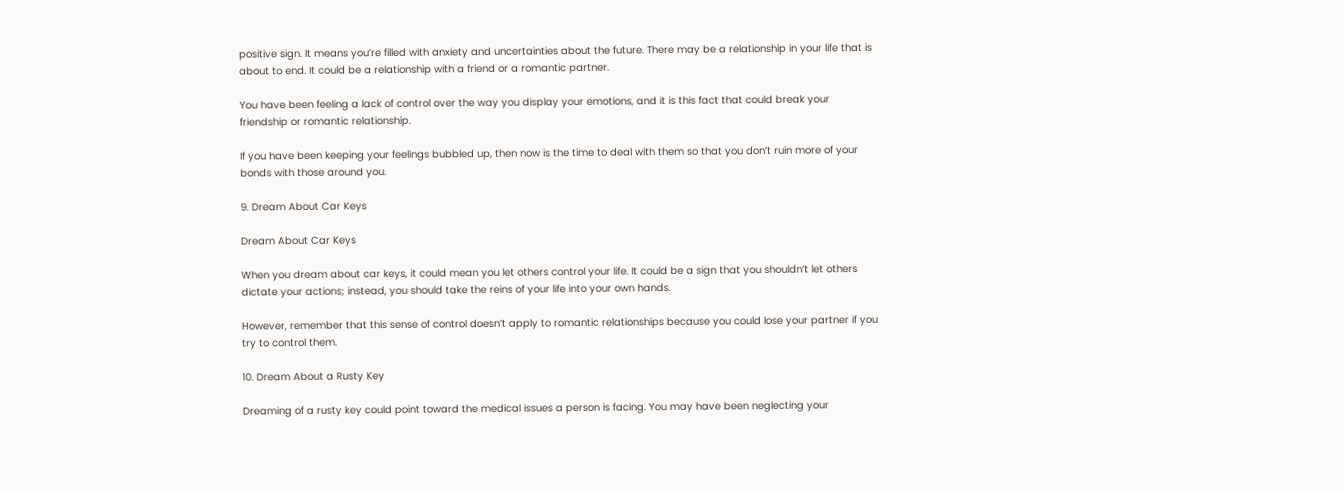positive sign. It means you’re filled with anxiety and uncertainties about the future. There may be a relationship in your life that is about to end. It could be a relationship with a friend or a romantic partner.

You have been feeling a lack of control over the way you display your emotions, and it is this fact that could break your friendship or romantic relationship.

If you have been keeping your feelings bubbled up, then now is the time to deal with them so that you don’t ruin more of your bonds with those around you.

9. Dream About Car Keys

Dream About Car Keys

When you dream about car keys, it could mean you let others control your life. It could be a sign that you shouldn’t let others dictate your actions; instead, you should take the reins of your life into your own hands.

However, remember that this sense of control doesn’t apply to romantic relationships because you could lose your partner if you try to control them.

10. Dream About a Rusty Key

Dreaming of a rusty key could point toward the medical issues a person is facing. You may have been neglecting your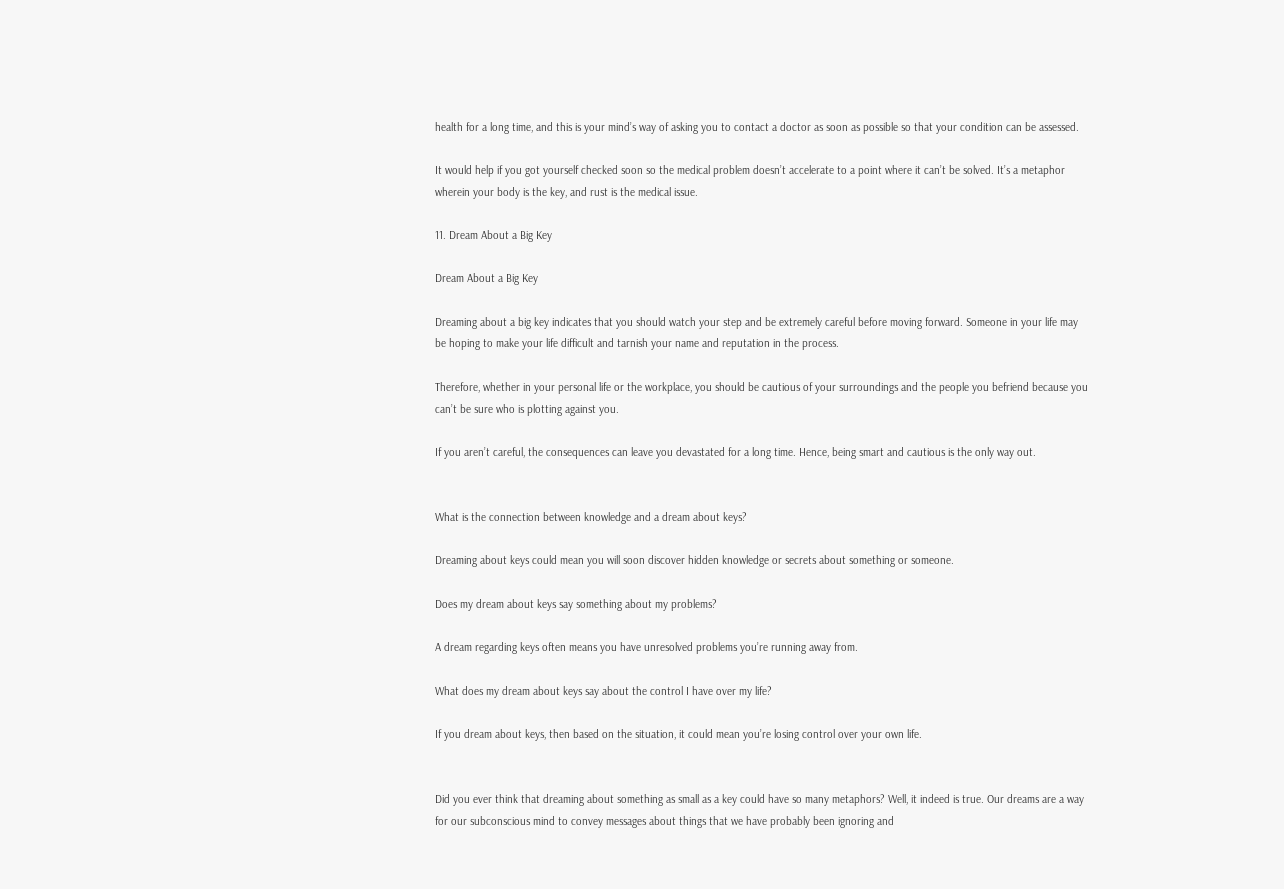health for a long time, and this is your mind’s way of asking you to contact a doctor as soon as possible so that your condition can be assessed.

It would help if you got yourself checked soon so the medical problem doesn’t accelerate to a point where it can’t be solved. It’s a metaphor wherein your body is the key, and rust is the medical issue.

11. Dream About a Big Key

Dream About a Big Key

Dreaming about a big key indicates that you should watch your step and be extremely careful before moving forward. Someone in your life may be hoping to make your life difficult and tarnish your name and reputation in the process.

Therefore, whether in your personal life or the workplace, you should be cautious of your surroundings and the people you befriend because you can’t be sure who is plotting against you.

If you aren’t careful, the consequences can leave you devastated for a long time. Hence, being smart and cautious is the only way out.


What is the connection between knowledge and a dream about keys?

Dreaming about keys could mean you will soon discover hidden knowledge or secrets about something or someone.

Does my dream about keys say something about my problems?

A dream regarding keys often means you have unresolved problems you’re running away from.

What does my dream about keys say about the control I have over my life?

If you dream about keys, then based on the situation, it could mean you’re losing control over your own life.


Did you ever think that dreaming about something as small as a key could have so many metaphors? Well, it indeed is true. Our dreams are a way for our subconscious mind to convey messages about things that we have probably been ignoring and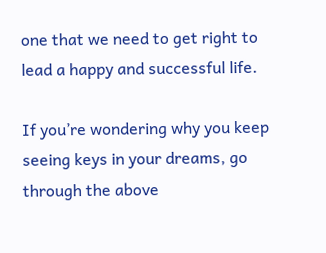one that we need to get right to lead a happy and successful life.

If you’re wondering why you keep seeing keys in your dreams, go through the above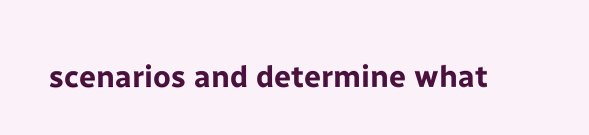scenarios and determine what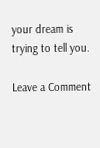your dream is trying to tell you.

Leave a Comment